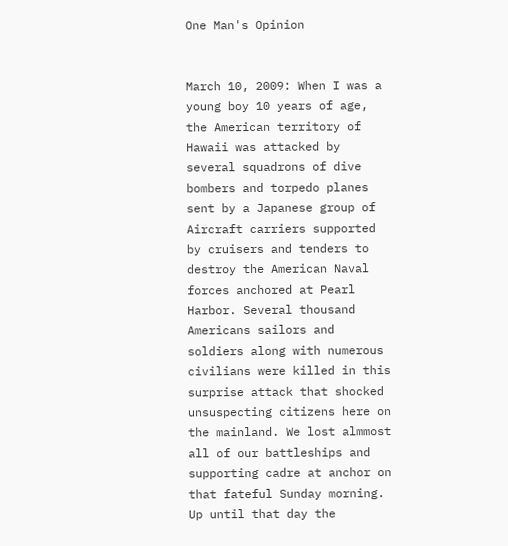One Man's Opinion


March 10, 2009: When I was a young boy 10 years of age, the American territory of Hawaii was attacked by several squadrons of dive bombers and torpedo planes sent by a Japanese group of Aircraft carriers supported by cruisers and tenders to destroy the American Naval forces anchored at Pearl Harbor. Several thousand Americans sailors and soldiers along with numerous civilians were killed in this surprise attack that shocked unsuspecting citizens here on the mainland. We lost almmost all of our battleships and supporting cadre at anchor on that fateful Sunday morning. Up until that day the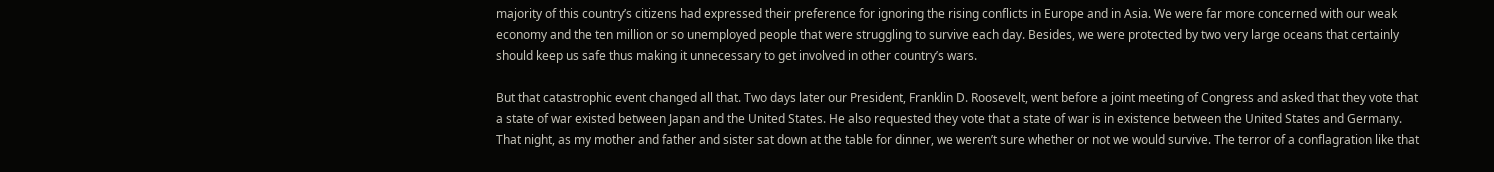majority of this country’s citizens had expressed their preference for ignoring the rising conflicts in Europe and in Asia. We were far more concerned with our weak economy and the ten million or so unemployed people that were struggling to survive each day. Besides, we were protected by two very large oceans that certainly should keep us safe thus making it unnecessary to get involved in other country’s wars.

But that catastrophic event changed all that. Two days later our President, Franklin D. Roosevelt, went before a joint meeting of Congress and asked that they vote that a state of war existed between Japan and the United States. He also requested they vote that a state of war is in existence between the United States and Germany. That night, as my mother and father and sister sat down at the table for dinner, we weren’t sure whether or not we would survive. The terror of a conflagration like that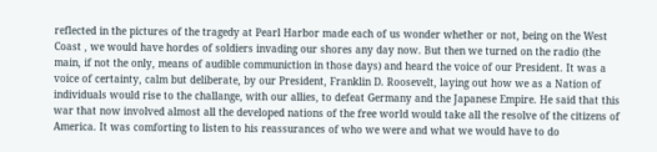reflected in the pictures of the tragedy at Pearl Harbor made each of us wonder whether or not, being on the West Coast , we would have hordes of soldiers invading our shores any day now. But then we turned on the radio (the main, if not the only, means of audible communiction in those days) and heard the voice of our President. It was a voice of certainty, calm but deliberate, by our President, Franklin D. Roosevelt, laying out how we as a Nation of individuals would rise to the challange, with our allies, to defeat Germany and the Japanese Empire. He said that this war that now involved almost all the developed nations of the free world would take all the resolve of the citizens of America. It was comforting to listen to his reassurances of who we were and what we would have to do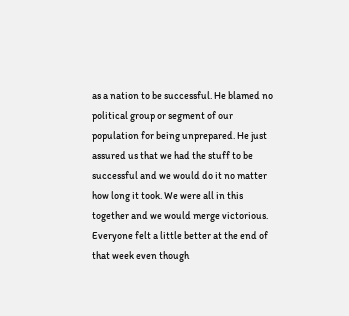as a nation to be successful. He blamed no political group or segment of our population for being unprepared. He just assured us that we had the stuff to be successful and we would do it no matter how long it took. We were all in this together and we would merge victorious. Everyone felt a little better at the end of that week even though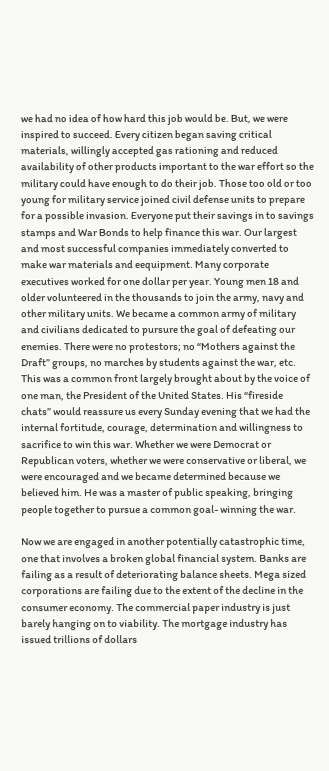we had no idea of how hard this job would be. But, we were inspired to succeed. Every citizen began saving critical materials, willingly accepted gas rationing and reduced availability of other products important to the war effort so the military could have enough to do their job. Those too old or too young for military service joined civil defense units to prepare for a possible invasion. Everyone put their savings in to savings stamps and War Bonds to help finance this war. Our largest and most successful companies immediately converted to make war materials and eequipment. Many corporate executives worked for one dollar per year. Young men 18 and older volunteered in the thousands to join the army, navy and other military units. We became a common army of military and civilians dedicated to pursure the goal of defeating our enemies. There were no protestors; no “Mothers against the Draft” groups, no marches by students against the war, etc. This was a common front largely brought about by the voice of one man, the President of the United States. His “fireside chats” would reassure us every Sunday evening that we had the internal fortitude, courage, determination and willingness to sacrifice to win this war. Whether we were Democrat or Republican voters, whether we were conservative or liberal, we were encouraged and we became determined because we believed him. He was a master of public speaking, bringing people together to pursue a common goal- winning the war.

Now we are engaged in another potentially catastrophic time, one that involves a broken global financial system. Banks are failing as a result of deteriorating balance sheets. Mega sized corporations are failing due to the extent of the decline in the consumer economy. The commercial paper industry is just barely hanging on to viability. The mortgage industry has issued trillions of dollars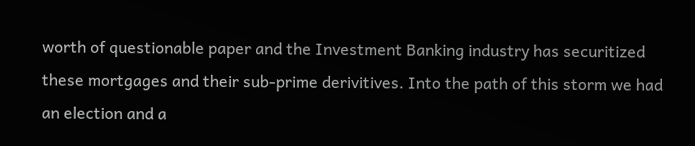worth of questionable paper and the Investment Banking industry has securitized these mortgages and their sub-prime derivitives. Into the path of this storm we had an election and a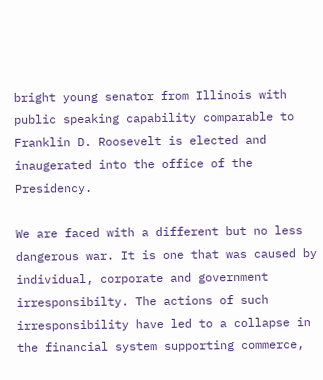bright young senator from Illinois with public speaking capability comparable to Franklin D. Roosevelt is elected and inaugerated into the office of the Presidency.

We are faced with a different but no less dangerous war. It is one that was caused by individual, corporate and government irresponsibilty. The actions of such irresponsibility have led to a collapse in the financial system supporting commerce,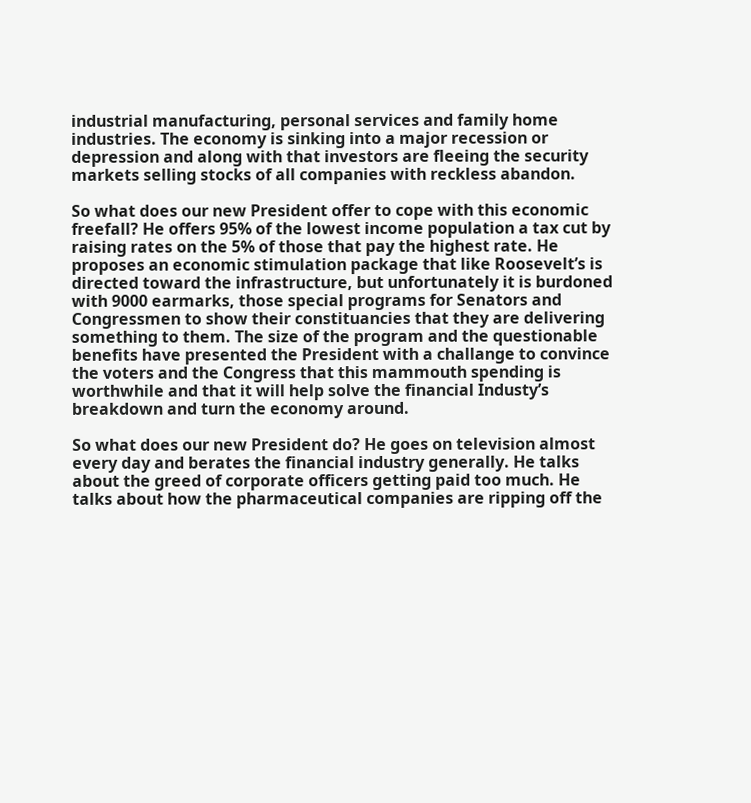industrial manufacturing, personal services and family home industries. The economy is sinking into a major recession or depression and along with that investors are fleeing the security markets selling stocks of all companies with reckless abandon.

So what does our new President offer to cope with this economic freefall? He offers 95% of the lowest income population a tax cut by raising rates on the 5% of those that pay the highest rate. He proposes an economic stimulation package that like Roosevelt’s is directed toward the infrastructure, but unfortunately it is burdoned with 9000 earmarks, those special programs for Senators and Congressmen to show their constituancies that they are delivering something to them. The size of the program and the questionable benefits have presented the President with a challange to convince the voters and the Congress that this mammouth spending is worthwhile and that it will help solve the financial Industy’s breakdown and turn the economy around.

So what does our new President do? He goes on television almost every day and berates the financial industry generally. He talks about the greed of corporate officers getting paid too much. He talks about how the pharmaceutical companies are ripping off the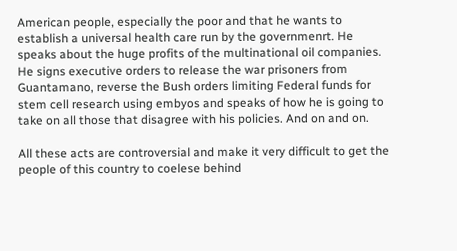American people, especially the poor and that he wants to establish a universal health care run by the governmenrt. He speaks about the huge profits of the multinational oil companies. He signs executive orders to release the war prisoners from Guantamano, reverse the Bush orders limiting Federal funds for stem cell research using embyos and speaks of how he is going to take on all those that disagree with his policies. And on and on.

All these acts are controversial and make it very difficult to get the people of this country to coelese behind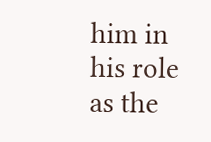him in his role as the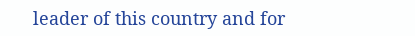leader of this country and for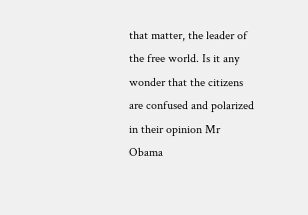that matter, the leader of the free world. Is it any wonder that the citizens are confused and polarized in their opinion Mr Obama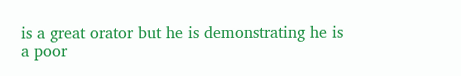is a great orator but he is demonstrating he is a poor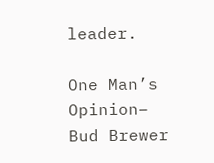leader.

One Man’s Opinion– Bud Brewer